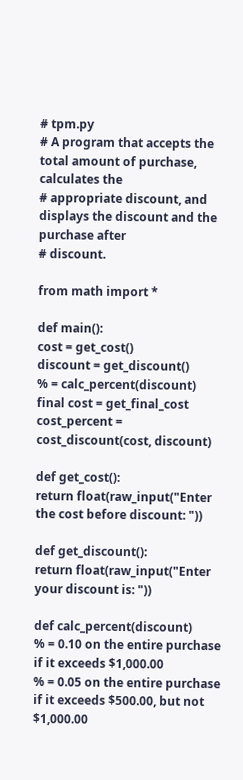# tpm.py
# A program that accepts the total amount of purchase, calculates the
# appropriate discount, and displays the discount and the purchase after
# discount.

from math import *

def main():
cost = get_cost()
discount = get_discount()
% = calc_percent(discount)
final cost = get_final_cost
cost_percent = cost_discount(cost, discount)

def get_cost():
return float(raw_input("Enter the cost before discount: "))

def get_discount():
return float(raw_input("Enter your discount is: "))

def calc_percent(discount)
% = 0.10 on the entire purchase if it exceeds $1,000.00
% = 0.05 on the entire purchase if it exceeds $500.00, but not $1,000.00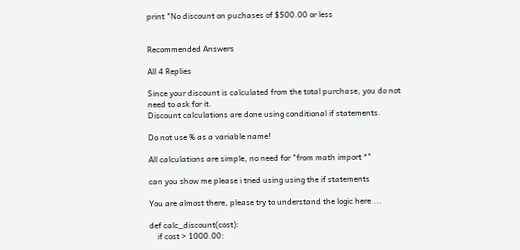print "No discount on puchases of $500.00 or less


Recommended Answers

All 4 Replies

Since your discount is calculated from the total purchase, you do not need to ask for it.
Discount calculations are done using conditional if statements.

Do not use % as a variable name!

All calculations are simple, no need for "from math import *"

can you show me please i tried using using the if statements

You are almost there, please try to understand the logic here ...

def calc_discount(cost):
    if cost > 1000.00: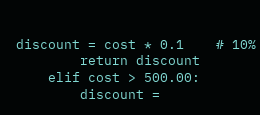discount = cost * 0.1    # 10%
        return discount
    elif cost > 500.00:
        discount =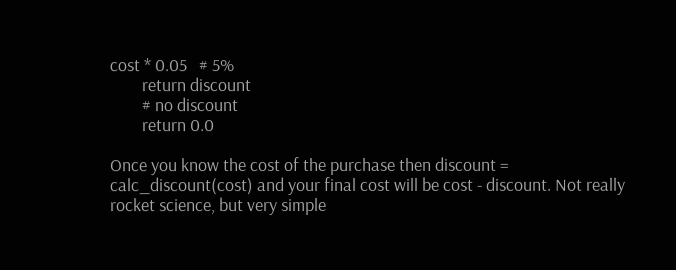cost * 0.05   # 5%
        return discount
        # no discount
        return 0.0

Once you know the cost of the purchase then discount = calc_discount(cost) and your final cost will be cost - discount. Not really rocket science, but very simple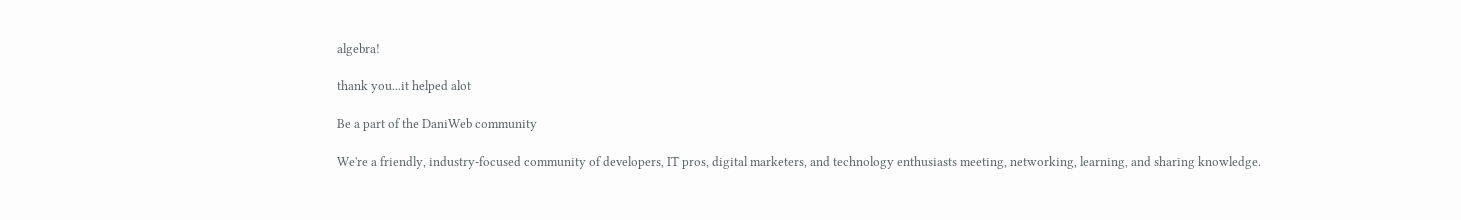algebra!

thank you...it helped alot

Be a part of the DaniWeb community

We're a friendly, industry-focused community of developers, IT pros, digital marketers, and technology enthusiasts meeting, networking, learning, and sharing knowledge.